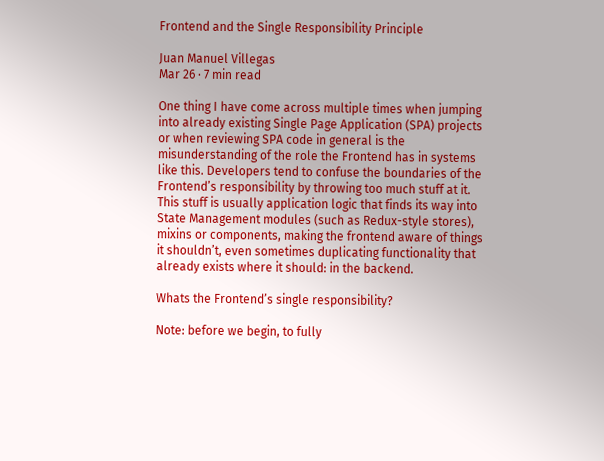Frontend and the Single Responsibility Principle

Juan Manuel Villegas
Mar 26 · 7 min read

One thing I have come across multiple times when jumping into already existing Single Page Application (SPA) projects or when reviewing SPA code in general is the misunderstanding of the role the Frontend has in systems like this. Developers tend to confuse the boundaries of the Frontend’s responsibility by throwing too much stuff at it. This stuff is usually application logic that finds its way into State Management modules (such as Redux-style stores), mixins or components, making the frontend aware of things it shouldn’t, even sometimes duplicating functionality that already exists where it should: in the backend.

Whats the Frontend’s single responsibility?

Note: before we begin, to fully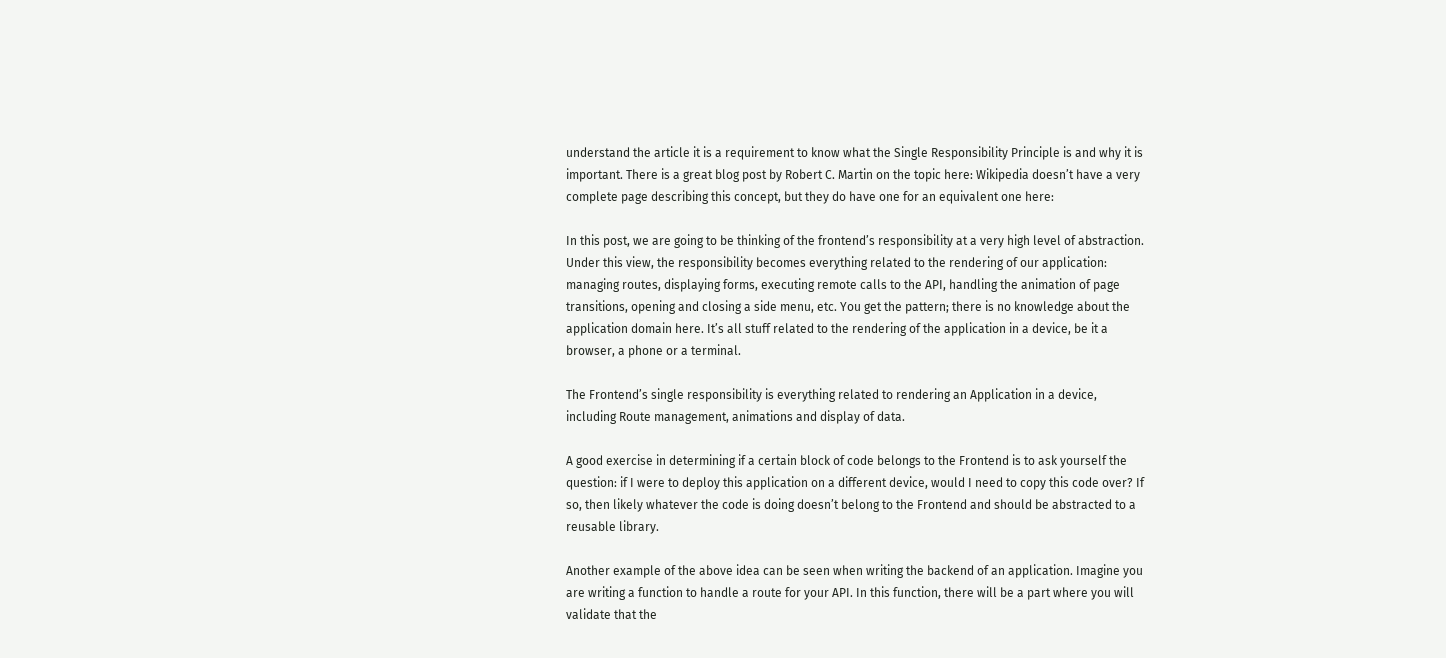understand the article it is a requirement to know what the Single Responsibility Principle is and why it is important. There is a great blog post by Robert C. Martin on the topic here: Wikipedia doesn’t have a very complete page describing this concept, but they do have one for an equivalent one here:

In this post, we are going to be thinking of the frontend’s responsibility at a very high level of abstraction. Under this view, the responsibility becomes everything related to the rendering of our application: managing routes, displaying forms, executing remote calls to the API, handling the animation of page transitions, opening and closing a side menu, etc. You get the pattern; there is no knowledge about the application domain here. It’s all stuff related to the rendering of the application in a device, be it a browser, a phone or a terminal.

The Frontend’s single responsibility is everything related to rendering an Application in a device, including Route management, animations and display of data.

A good exercise in determining if a certain block of code belongs to the Frontend is to ask yourself the question: if I were to deploy this application on a different device, would I need to copy this code over? If so, then likely whatever the code is doing doesn’t belong to the Frontend and should be abstracted to a reusable library.

Another example of the above idea can be seen when writing the backend of an application. Imagine you are writing a function to handle a route for your API. In this function, there will be a part where you will validate that the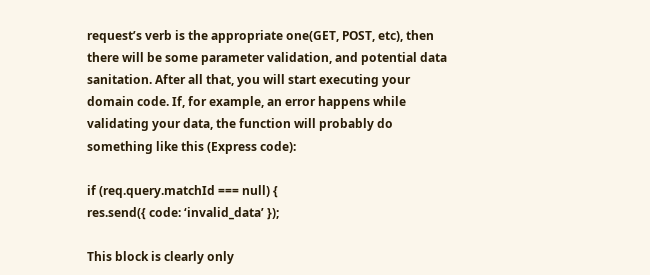request’s verb is the appropriate one(GET, POST, etc), then there will be some parameter validation, and potential data sanitation. After all that, you will start executing your domain code. If, for example, an error happens while validating your data, the function will probably do something like this (Express code):

if (req.query.matchId === null) {
res.send({ code: ‘invalid_data’ });

This block is clearly only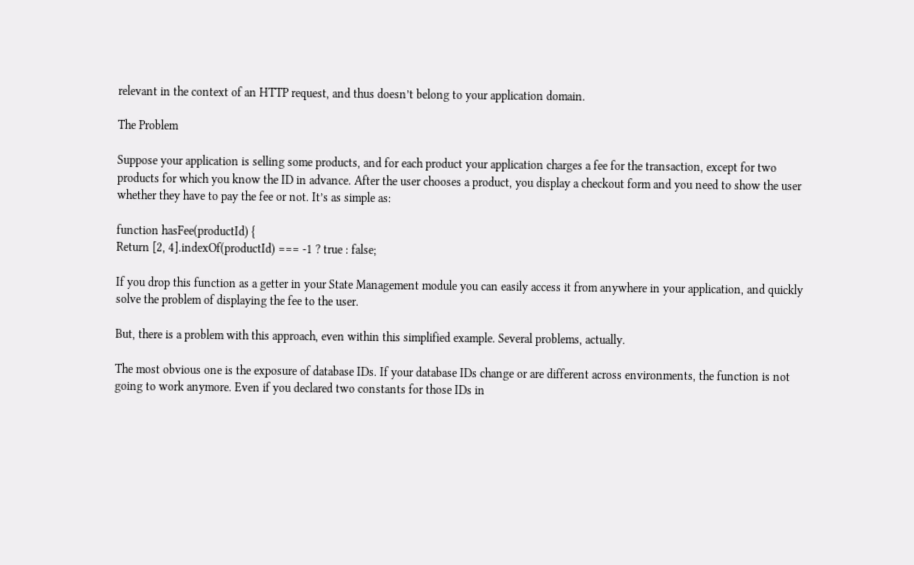relevant in the context of an HTTP request, and thus doesn’t belong to your application domain.

The Problem

Suppose your application is selling some products, and for each product your application charges a fee for the transaction, except for two products for which you know the ID in advance. After the user chooses a product, you display a checkout form and you need to show the user whether they have to pay the fee or not. It’s as simple as:

function hasFee(productId) {
Return [2, 4].indexOf(productId) === -1 ? true : false;

If you drop this function as a getter in your State Management module you can easily access it from anywhere in your application, and quickly solve the problem of displaying the fee to the user.

But, there is a problem with this approach, even within this simplified example. Several problems, actually.

The most obvious one is the exposure of database IDs. If your database IDs change or are different across environments, the function is not going to work anymore. Even if you declared two constants for those IDs in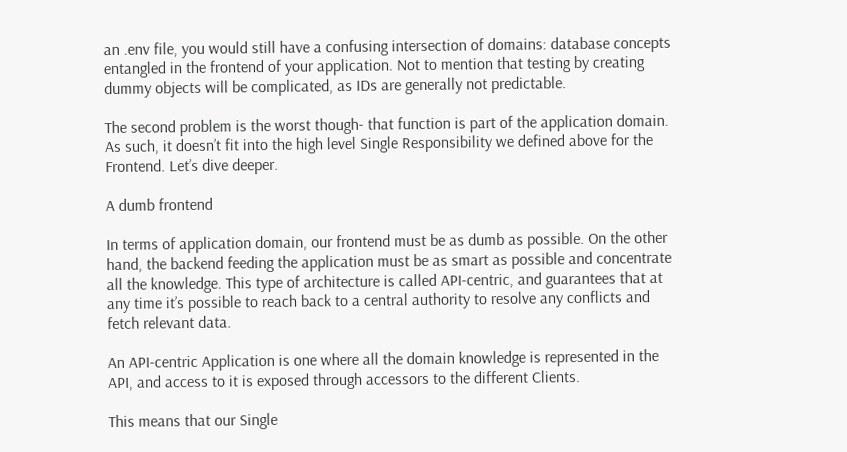an .env file, you would still have a confusing intersection of domains: database concepts entangled in the frontend of your application. Not to mention that testing by creating dummy objects will be complicated, as IDs are generally not predictable.

The second problem is the worst though- that function is part of the application domain. As such, it doesn’t fit into the high level Single Responsibility we defined above for the Frontend. Let’s dive deeper.

A dumb frontend

In terms of application domain, our frontend must be as dumb as possible. On the other hand, the backend feeding the application must be as smart as possible and concentrate all the knowledge. This type of architecture is called API-centric, and guarantees that at any time it’s possible to reach back to a central authority to resolve any conflicts and fetch relevant data.

An API-centric Application is one where all the domain knowledge is represented in the API, and access to it is exposed through accessors to the different Clients.

This means that our Single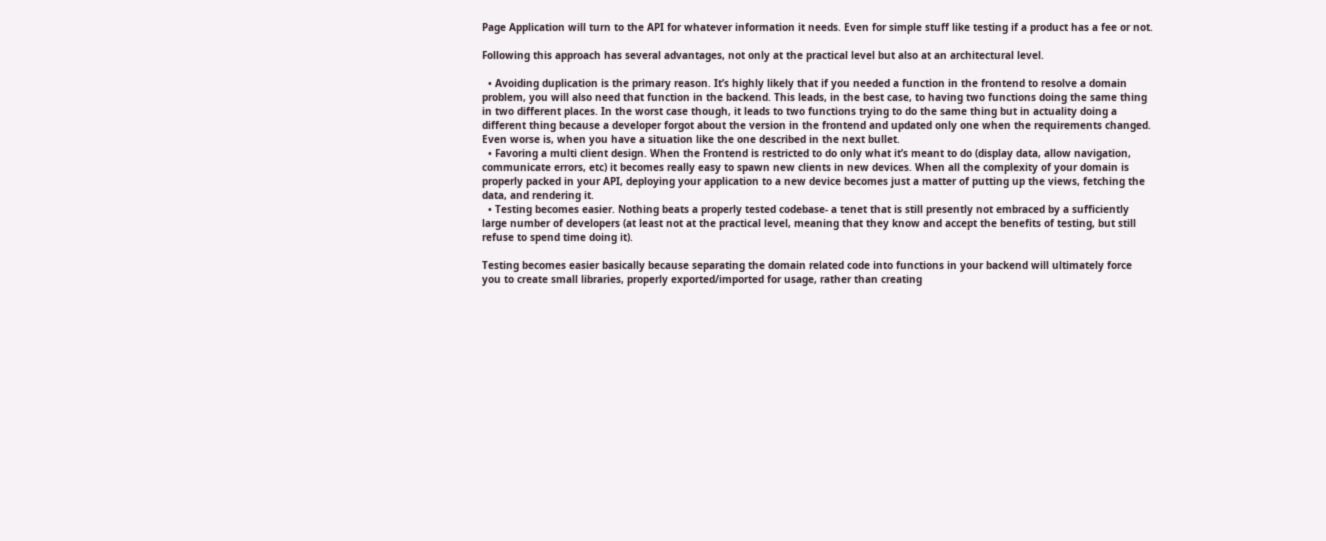Page Application will turn to the API for whatever information it needs. Even for simple stuff like testing if a product has a fee or not.

Following this approach has several advantages, not only at the practical level but also at an architectural level.

  • Avoiding duplication is the primary reason. It’s highly likely that if you needed a function in the frontend to resolve a domain problem, you will also need that function in the backend. This leads, in the best case, to having two functions doing the same thing in two different places. In the worst case though, it leads to two functions trying to do the same thing but in actuality doing a different thing because a developer forgot about the version in the frontend and updated only one when the requirements changed. Even worse is, when you have a situation like the one described in the next bullet.
  • Favoring a multi client design. When the Frontend is restricted to do only what it’s meant to do (display data, allow navigation, communicate errors, etc) it becomes really easy to spawn new clients in new devices. When all the complexity of your domain is properly packed in your API, deploying your application to a new device becomes just a matter of putting up the views, fetching the data, and rendering it.
  • Testing becomes easier. Nothing beats a properly tested codebase- a tenet that is still presently not embraced by a sufficiently large number of developers (at least not at the practical level, meaning that they know and accept the benefits of testing, but still refuse to spend time doing it).

Testing becomes easier basically because separating the domain related code into functions in your backend will ultimately force you to create small libraries, properly exported/imported for usage, rather than creating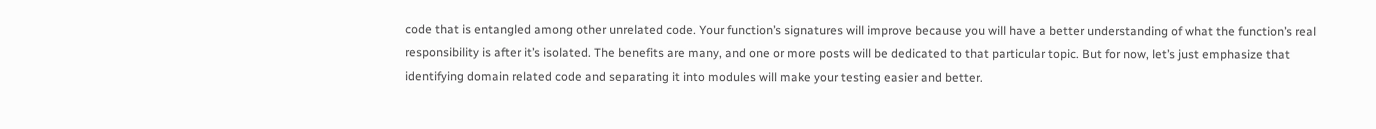code that is entangled among other unrelated code. Your function’s signatures will improve because you will have a better understanding of what the function’s real responsibility is after it’s isolated. The benefits are many, and one or more posts will be dedicated to that particular topic. But for now, let’s just emphasize that identifying domain related code and separating it into modules will make your testing easier and better.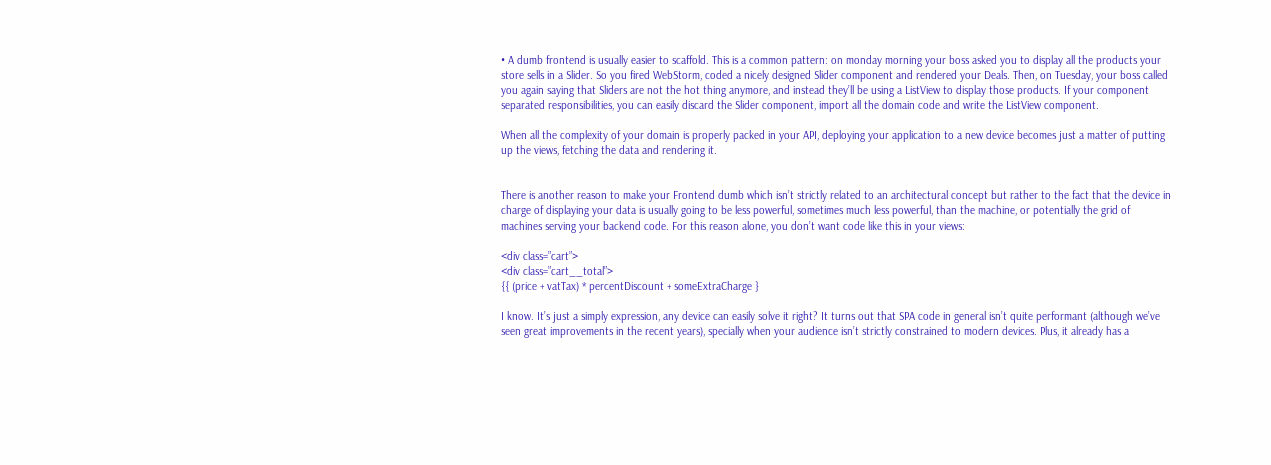• A dumb frontend is usually easier to scaffold. This is a common pattern: on monday morning your boss asked you to display all the products your store sells in a Slider. So you fired WebStorm, coded a nicely designed Slider component and rendered your Deals. Then, on Tuesday, your boss called you again saying that Sliders are not the hot thing anymore, and instead they’ll be using a ListView to display those products. If your component separated responsibilities, you can easily discard the Slider component, import all the domain code and write the ListView component.

When all the complexity of your domain is properly packed in your API, deploying your application to a new device becomes just a matter of putting up the views, fetching the data and rendering it.


There is another reason to make your Frontend dumb which isn’t strictly related to an architectural concept but rather to the fact that the device in charge of displaying your data is usually going to be less powerful, sometimes much less powerful, than the machine, or potentially the grid of machines serving your backend code. For this reason alone, you don’t want code like this in your views:

<div class=”cart”>
<div class=”cart__total”>
{{ (price + vatTax) * percentDiscount + someExtraCharge }

I know. It’s just a simply expression, any device can easily solve it right? It turns out that SPA code in general isn’t quite performant (although we’ve seen great improvements in the recent years), specially when your audience isn’t strictly constrained to modern devices. Plus, it already has a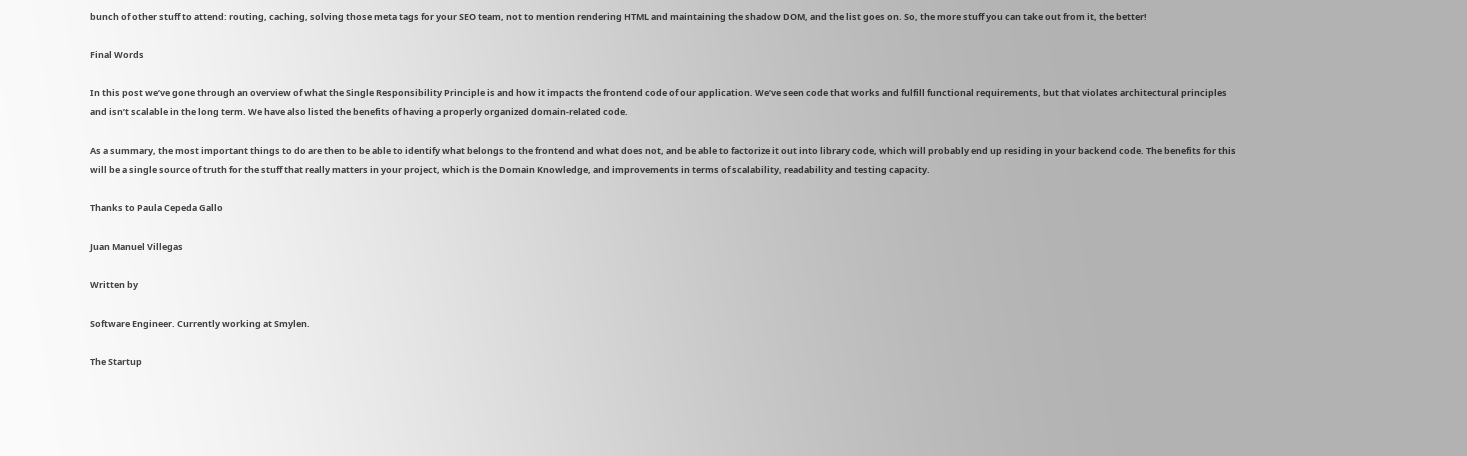bunch of other stuff to attend: routing, caching, solving those meta tags for your SEO team, not to mention rendering HTML and maintaining the shadow DOM, and the list goes on. So, the more stuff you can take out from it, the better!

Final Words

In this post we’ve gone through an overview of what the Single Responsibility Principle is and how it impacts the frontend code of our application. We’ve seen code that works and fulfill functional requirements, but that violates architectural principles and isn’t scalable in the long term. We have also listed the benefits of having a properly organized domain-related code.

As a summary, the most important things to do are then to be able to identify what belongs to the frontend and what does not, and be able to factorize it out into library code, which will probably end up residing in your backend code. The benefits for this will be a single source of truth for the stuff that really matters in your project, which is the Domain Knowledge, and improvements in terms of scalability, readability and testing capacity.

Thanks to Paula Cepeda Gallo

Juan Manuel Villegas

Written by

Software Engineer. Currently working at Smylen.

The Startup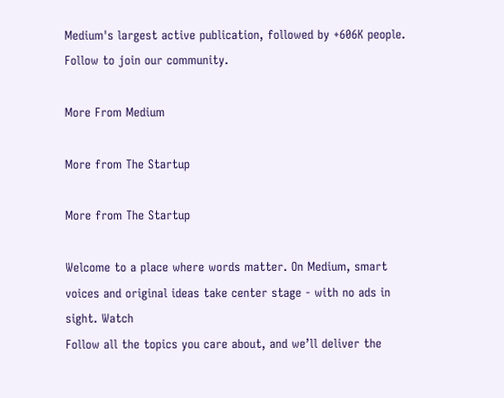Medium's largest active publication, followed by +606K people. Follow to join our community.

More From Medium

More from The Startup

More from The Startup

Welcome to a place where words matter. On Medium, smart voices and original ideas take center stage - with no ads in sight. Watch
Follow all the topics you care about, and we’ll deliver the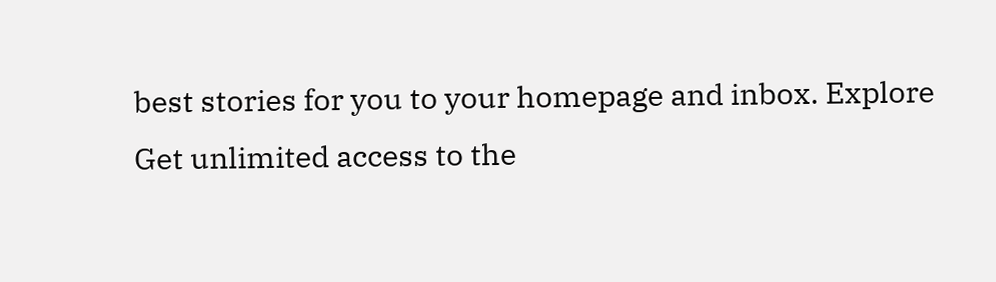best stories for you to your homepage and inbox. Explore
Get unlimited access to the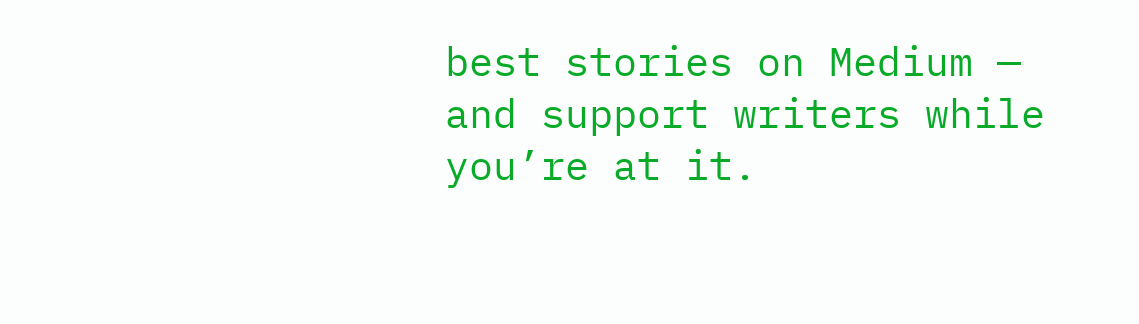best stories on Medium — and support writers while you’re at it.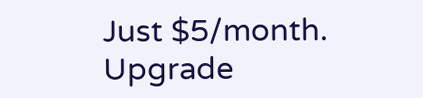Just $5/month. Upgrade